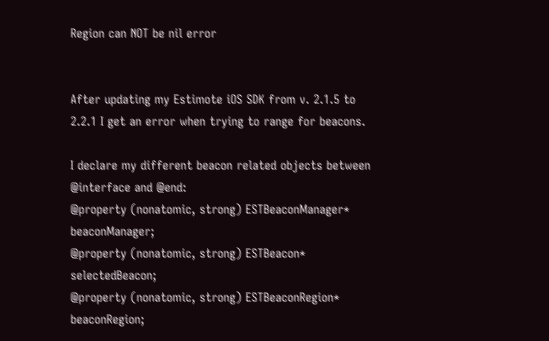Region can NOT be nil error


After updating my Estimote iOS SDK from v. 2.1.5 to 2.2.1 I get an error when trying to range for beacons.

I declare my different beacon related objects between @interface and @end:
@property (nonatomic, strong) ESTBeaconManager* beaconManager;
@property (nonatomic, strong) ESTBeacon* selectedBeacon;
@property (nonatomic, strong) ESTBeaconRegion* beaconRegion;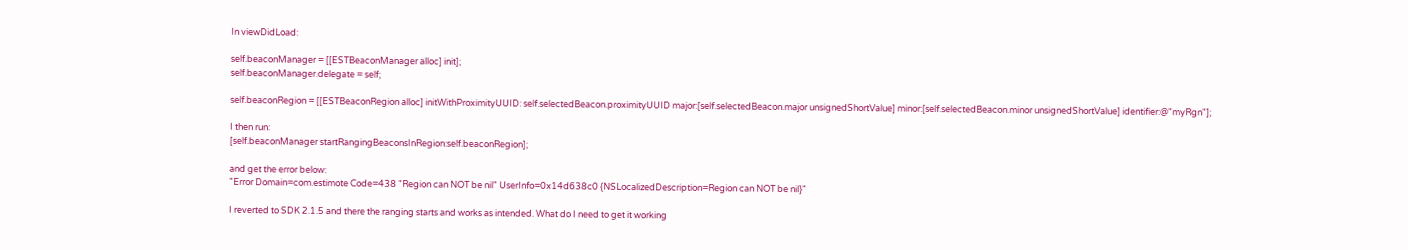In viewDidLoad:

self.beaconManager = [[ESTBeaconManager alloc] init];
self.beaconManager.delegate = self;

self.beaconRegion = [[ESTBeaconRegion alloc] initWithProximityUUID: self.selectedBeacon.proximityUUID major:[self.selectedBeacon.major unsignedShortValue] minor:[self.selectedBeacon.minor unsignedShortValue] identifier:@"myRgn"];

I then run:
[self.beaconManager startRangingBeaconsInRegion:self.beaconRegion];

and get the error below:
"Error Domain=com.estimote Code=438 "Region can NOT be nil" UserInfo=0x14d638c0 {NSLocalizedDescription=Region can NOT be nil}"

I reverted to SDK 2.1.5 and there the ranging starts and works as intended. What do I need to get it working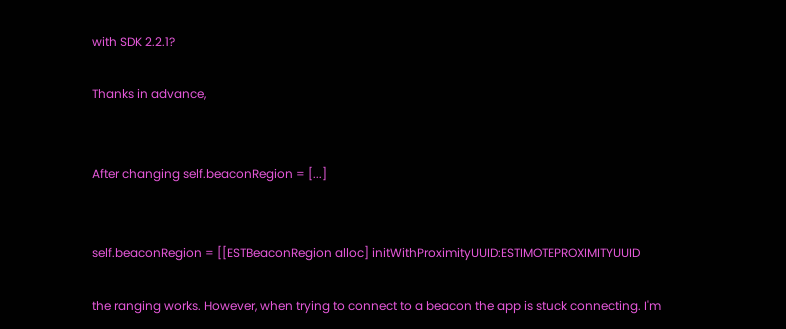with SDK 2.2.1?

Thanks in advance,


After changing self.beaconRegion = [...]


self.beaconRegion = [[ESTBeaconRegion alloc] initWithProximityUUID:ESTIMOTEPROXIMITYUUID

the ranging works. However, when trying to connect to a beacon the app is stuck connecting. I'm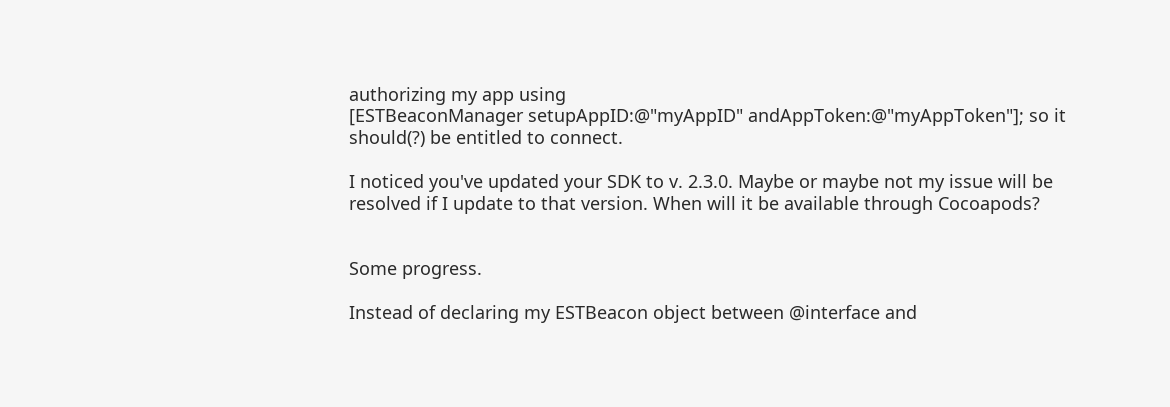authorizing my app using
[ESTBeaconManager setupAppID:@"myAppID" andAppToken:@"myAppToken"]; so it should(?) be entitled to connect.

I noticed you've updated your SDK to v. 2.3.0. Maybe or maybe not my issue will be resolved if I update to that version. When will it be available through Cocoapods?


Some progress.

Instead of declaring my ESTBeacon object between @interface and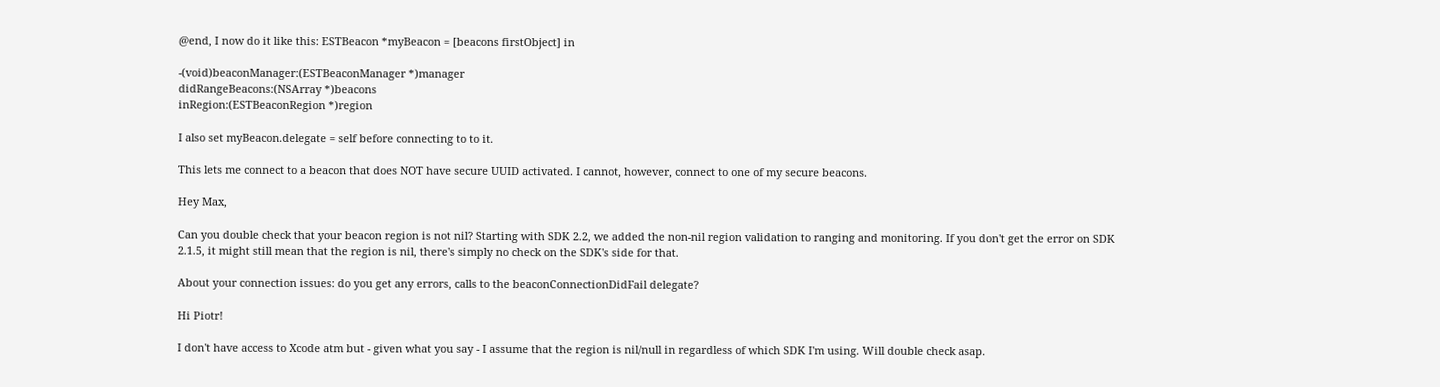@end, I now do it like this: ESTBeacon *myBeacon = [beacons firstObject] in

-(void)beaconManager:(ESTBeaconManager *)manager
didRangeBeacons:(NSArray *)beacons
inRegion:(ESTBeaconRegion *)region

I also set myBeacon.delegate = self before connecting to to it.

This lets me connect to a beacon that does NOT have secure UUID activated. I cannot, however, connect to one of my secure beacons.

Hey Max,

Can you double check that your beacon region is not nil? Starting with SDK 2.2, we added the non-nil region validation to ranging and monitoring. If you don't get the error on SDK 2.1.5, it might still mean that the region is nil, there's simply no check on the SDK's side for that.

About your connection issues: do you get any errors, calls to the beaconConnectionDidFail delegate?

Hi Piotr!

I don't have access to Xcode atm but - given what you say - I assume that the region is nil/null in regardless of which SDK I'm using. Will double check asap.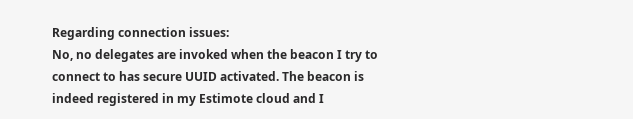Regarding connection issues:
No, no delegates are invoked when the beacon I try to connect to has secure UUID activated. The beacon is indeed registered in my Estimote cloud and I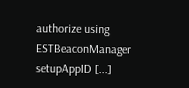authorize using ESTBeaconManager setupAppID [...]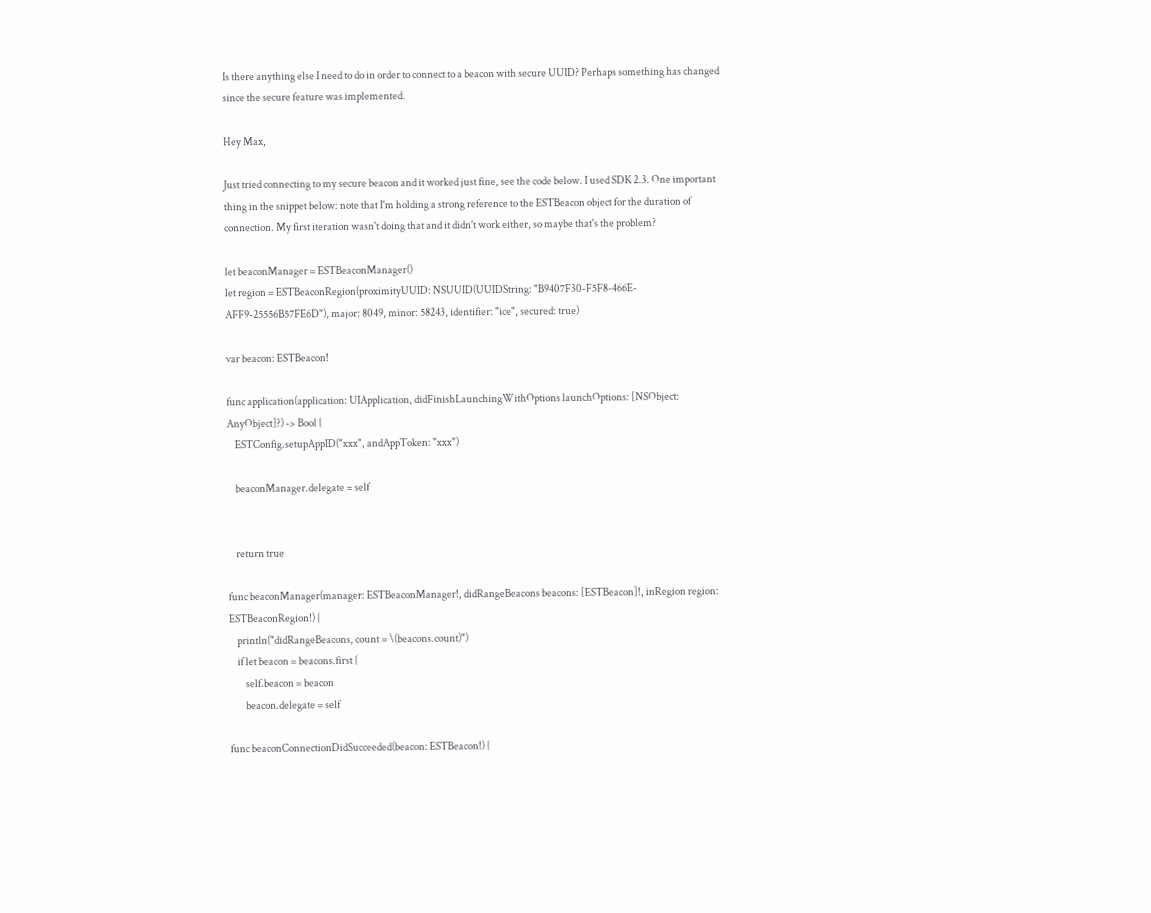Is there anything else I need to do in order to connect to a beacon with secure UUID? Perhaps something has changed since the secure feature was implemented.

Hey Max,

Just tried connecting to my secure beacon and it worked just fine, see the code below. I used SDK 2.3. One important thing in the snippet below: note that I'm holding a strong reference to the ESTBeacon object for the duration of connection. My first iteration wasn't doing that and it didn't work either, so maybe that's the problem?

let beaconManager = ESTBeaconManager()
let region = ESTBeaconRegion(proximityUUID: NSUUID(UUIDString: "B9407F30-F5F8-466E-AFF9-25556B57FE6D"), major: 8049, minor: 58243, identifier: "ice", secured: true)

var beacon: ESTBeacon!

func application(application: UIApplication, didFinishLaunchingWithOptions launchOptions: [NSObject: AnyObject]?) -> Bool {
    ESTConfig.setupAppID("xxx", andAppToken: "xxx")

    beaconManager.delegate = self


    return true

func beaconManager(manager: ESTBeaconManager!, didRangeBeacons beacons: [ESTBeacon]!, inRegion region: ESTBeaconRegion!) {
    println("didRangeBeacons, count = \(beacons.count)")
    if let beacon = beacons.first {
        self.beacon = beacon
        beacon.delegate = self

func beaconConnectionDidSucceeded(beacon: ESTBeacon!) {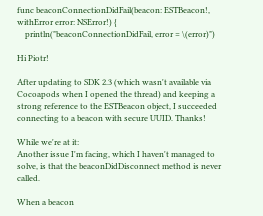func beaconConnectionDidFail(beacon: ESTBeacon!, withError error: NSError!) {
    println("beaconConnectionDidFail, error = \(error)")

Hi Piotr!

After updating to SDK 2.3 (which wasn't available via Cocoapods when I opened the thread) and keeping a strong reference to the ESTBeacon object, I succeeded connecting to a beacon with secure UUID. Thanks!

While we're at it:
Another issue I'm facing, which I haven't managed to solve, is that the beaconDidDisconnect method is never called.

When a beacon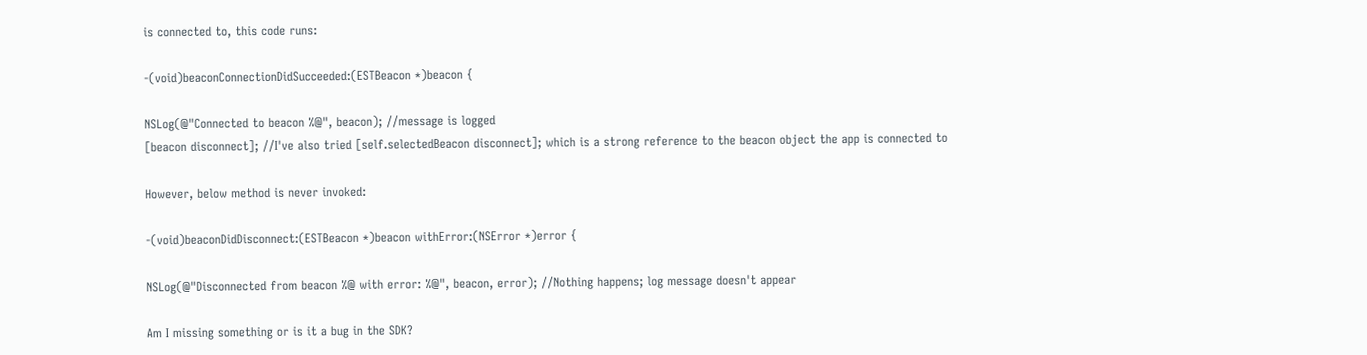is connected to, this code runs:

-(void)beaconConnectionDidSucceeded:(ESTBeacon *)beacon {

NSLog(@"Connected to beacon %@", beacon); //message is logged
[beacon disconnect]; //I've also tried [self.selectedBeacon disconnect]; which is a strong reference to the beacon object the app is connected to

However, below method is never invoked:

-(void)beaconDidDisconnect:(ESTBeacon *)beacon withError:(NSError *)error {

NSLog(@"Disconnected from beacon %@ with error: %@", beacon, error); //Nothing happens; log message doesn't appear

Am I missing something or is it a bug in the SDK?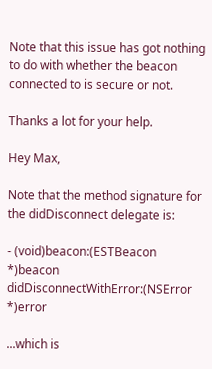Note that this issue has got nothing to do with whether the beacon connected to is secure or not.

Thanks a lot for your help.

Hey Max,

Note that the method signature for the didDisconnect delegate is:

- (void)beacon:(ESTBeacon *)beacon didDisconnectWithError:(NSError *)error

...which is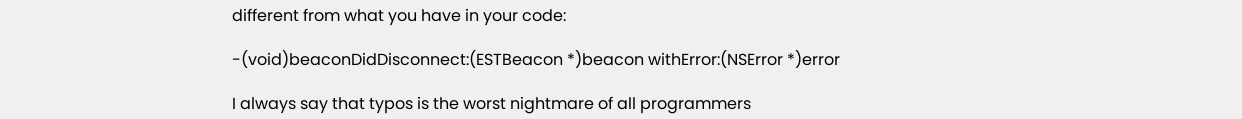different from what you have in your code:

-(void)beaconDidDisconnect:(ESTBeacon *)beacon withError:(NSError *)error

I always say that typos is the worst nightmare of all programmers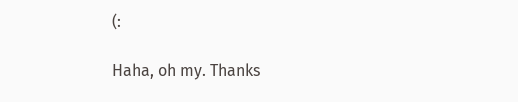(:

Haha, oh my. Thanks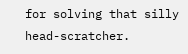for solving that silly head-scratcher.